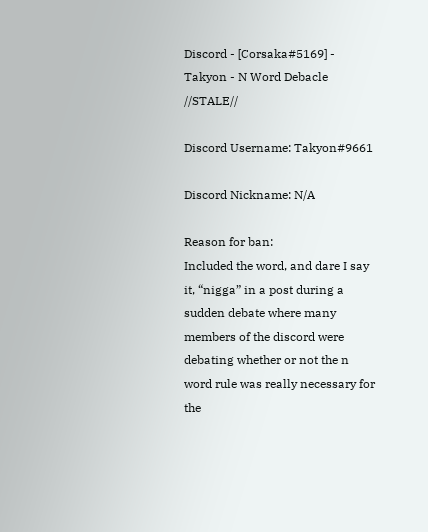Discord - [Corsaka#5169] - Takyon - N Word Debacle //STALE//

Discord Username: Takyon#9661

Discord Nickname: N/A

Reason for ban:
Included the word, and dare I say it, “nigga” in a post during a sudden debate where many members of the discord were debating whether or not the n word rule was really necessary for the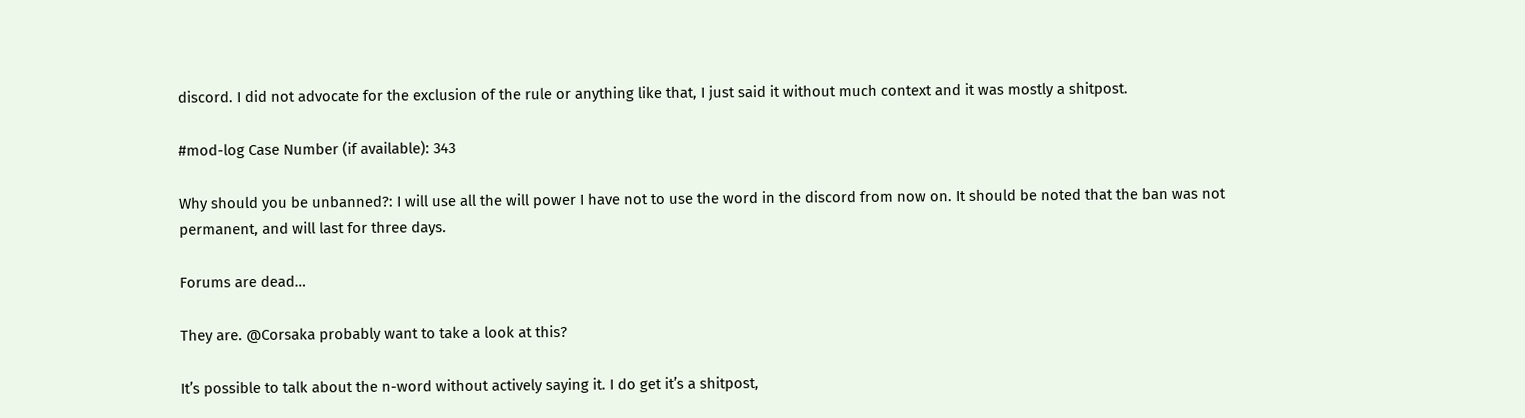discord. I did not advocate for the exclusion of the rule or anything like that, I just said it without much context and it was mostly a shitpost.

#mod-log Case Number (if available): 343

Why should you be unbanned?: I will use all the will power I have not to use the word in the discord from now on. It should be noted that the ban was not permanent, and will last for three days.

Forums are dead…

They are. @Corsaka probably want to take a look at this?

It’s possible to talk about the n-word without actively saying it. I do get it’s a shitpost,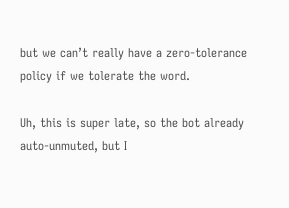but we can’t really have a zero-tolerance policy if we tolerate the word.

Uh, this is super late, so the bot already auto-unmuted, but I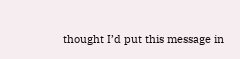thought I’d put this message in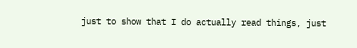just to show that I do actually read things, just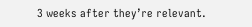3 weeks after they’re relevant.